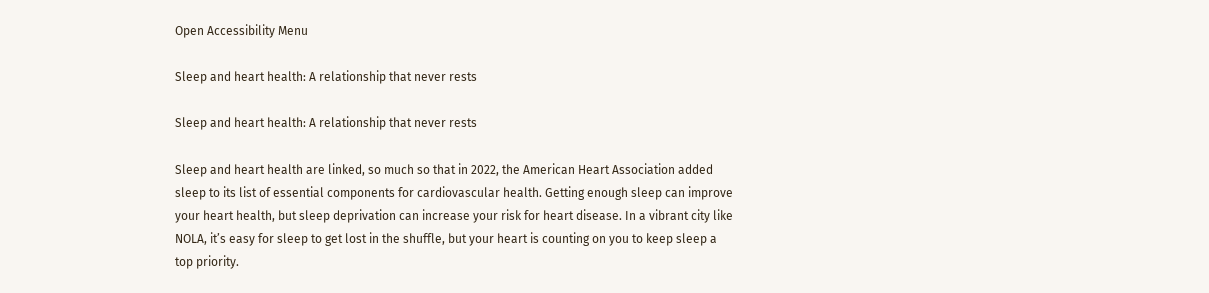Open Accessibility Menu

Sleep and heart health: A relationship that never rests

Sleep and heart health: A relationship that never rests

Sleep and heart health are linked, so much so that in 2022, the American Heart Association added sleep to its list of essential components for cardiovascular health. Getting enough sleep can improve your heart health, but sleep deprivation can increase your risk for heart disease. In a vibrant city like NOLA, it’s easy for sleep to get lost in the shuffle, but your heart is counting on you to keep sleep a top priority.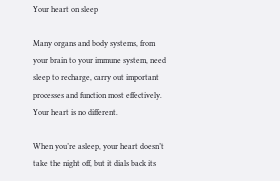Your heart on sleep

Many organs and body systems, from your brain to your immune system, need sleep to recharge, carry out important processes and function most effectively. Your heart is no different.

When you’re asleep, your heart doesn’t take the night off, but it dials back its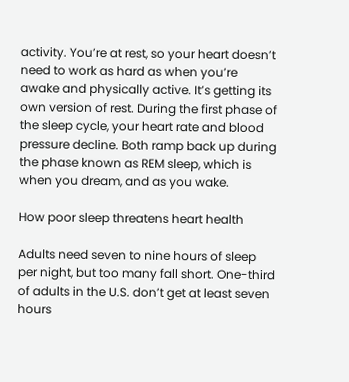activity. You’re at rest, so your heart doesn’t need to work as hard as when you’re awake and physically active. It’s getting its own version of rest. During the first phase of the sleep cycle, your heart rate and blood pressure decline. Both ramp back up during the phase known as REM sleep, which is when you dream, and as you wake.

How poor sleep threatens heart health

Adults need seven to nine hours of sleep per night, but too many fall short. One-third of adults in the U.S. don’t get at least seven hours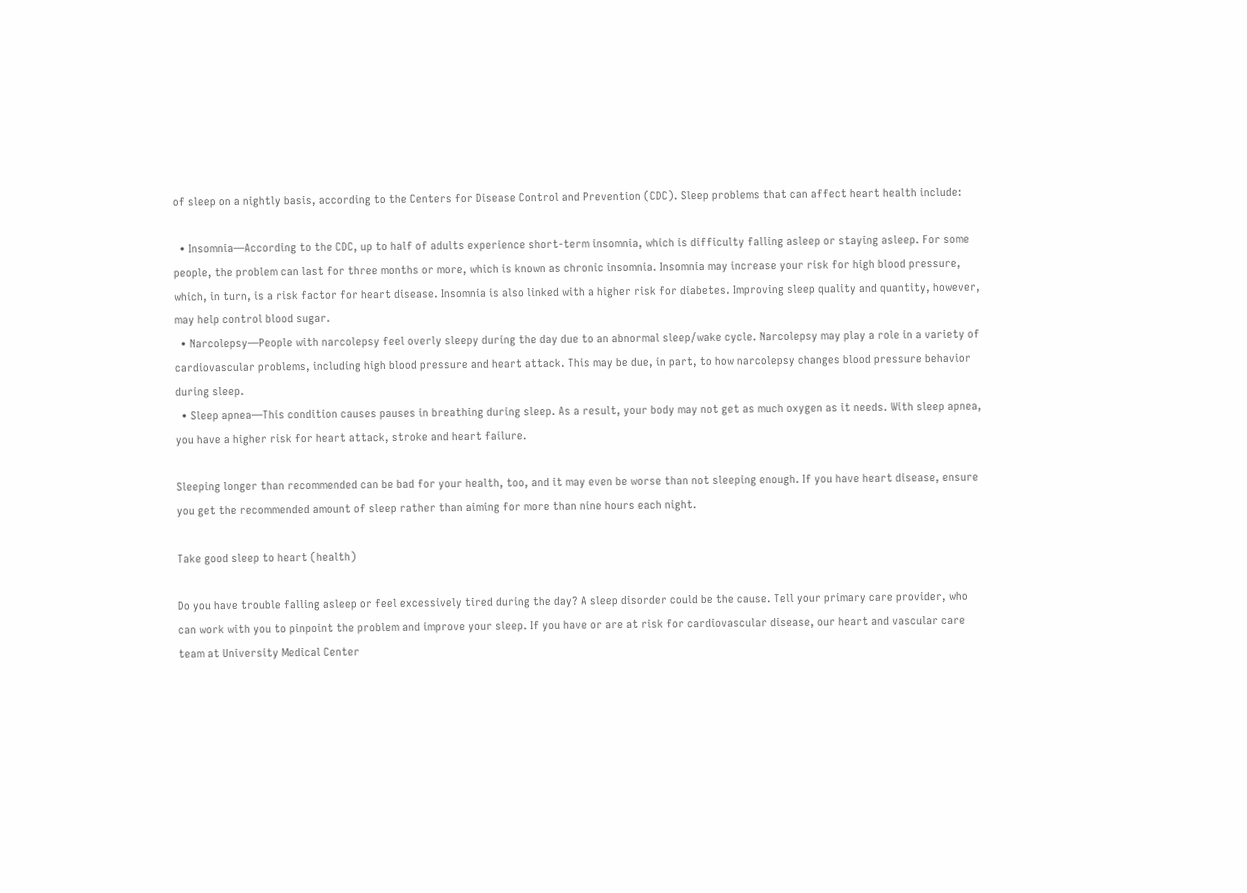of sleep on a nightly basis, according to the Centers for Disease Control and Prevention (CDC). Sleep problems that can affect heart health include:

  • Insomnia—According to the CDC, up to half of adults experience short-term insomnia, which is difficulty falling asleep or staying asleep. For some people, the problem can last for three months or more, which is known as chronic insomnia. Insomnia may increase your risk for high blood pressure, which, in turn, is a risk factor for heart disease. Insomnia is also linked with a higher risk for diabetes. Improving sleep quality and quantity, however, may help control blood sugar.
  • Narcolepsy—People with narcolepsy feel overly sleepy during the day due to an abnormal sleep/wake cycle. Narcolepsy may play a role in a variety of cardiovascular problems, including high blood pressure and heart attack. This may be due, in part, to how narcolepsy changes blood pressure behavior during sleep.
  • Sleep apnea—This condition causes pauses in breathing during sleep. As a result, your body may not get as much oxygen as it needs. With sleep apnea, you have a higher risk for heart attack, stroke and heart failure.

Sleeping longer than recommended can be bad for your health, too, and it may even be worse than not sleeping enough. If you have heart disease, ensure you get the recommended amount of sleep rather than aiming for more than nine hours each night.

Take good sleep to heart (health)

Do you have trouble falling asleep or feel excessively tired during the day? A sleep disorder could be the cause. Tell your primary care provider, who can work with you to pinpoint the problem and improve your sleep. If you have or are at risk for cardiovascular disease, our heart and vascular care team at University Medical Center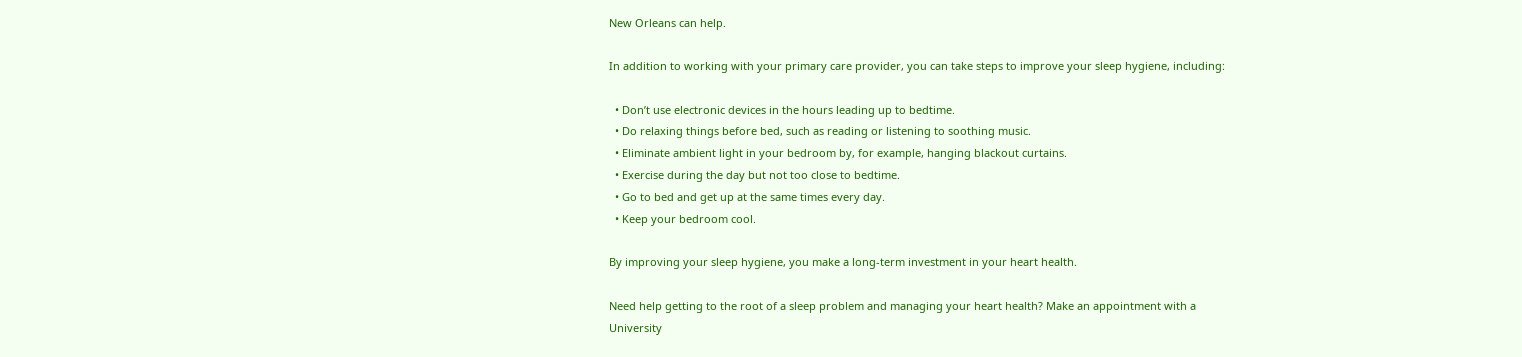New Orleans can help.

In addition to working with your primary care provider, you can take steps to improve your sleep hygiene, including:

  • Don’t use electronic devices in the hours leading up to bedtime.
  • Do relaxing things before bed, such as reading or listening to soothing music.
  • Eliminate ambient light in your bedroom by, for example, hanging blackout curtains.
  • Exercise during the day but not too close to bedtime.
  • Go to bed and get up at the same times every day.
  • Keep your bedroom cool.

By improving your sleep hygiene, you make a long-term investment in your heart health.

Need help getting to the root of a sleep problem and managing your heart health? Make an appointment with a University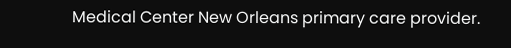Medical Center New Orleans primary care provider.